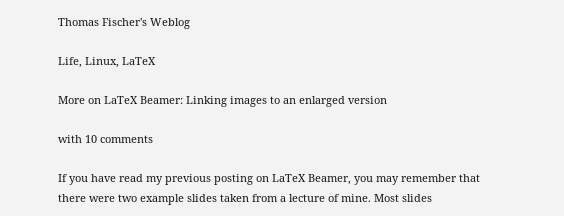Thomas Fischer's Weblog

Life, Linux, LaTeX

More on LaTeX Beamer: Linking images to an enlarged version

with 10 comments

If you have read my previous posting on LaTeX Beamer, you may remember that there were two example slides taken from a lecture of mine. Most slides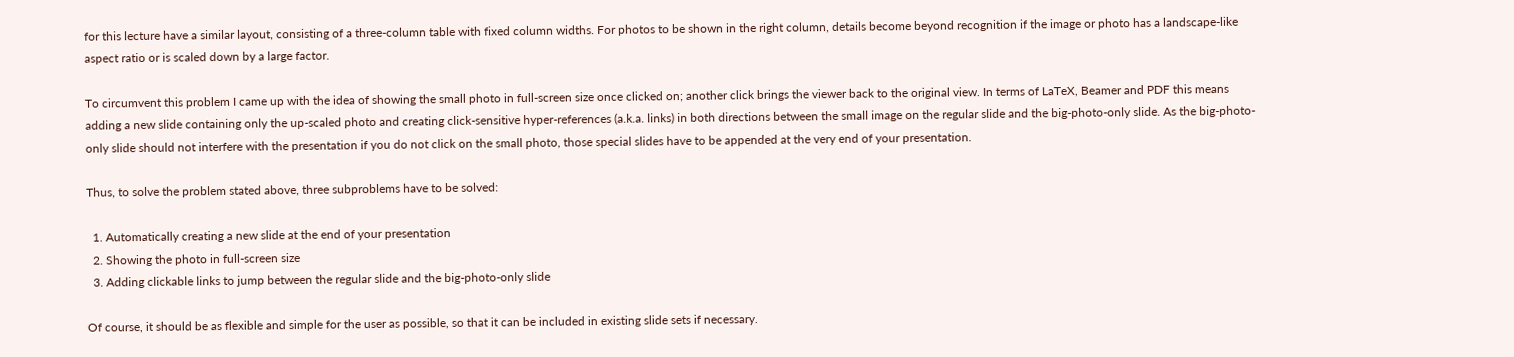for this lecture have a similar layout, consisting of a three-column table with fixed column widths. For photos to be shown in the right column, details become beyond recognition if the image or photo has a landscape-like aspect ratio or is scaled down by a large factor.

To circumvent this problem I came up with the idea of showing the small photo in full-screen size once clicked on; another click brings the viewer back to the original view. In terms of LaTeX, Beamer and PDF this means adding a new slide containing only the up-scaled photo and creating click-sensitive hyper-references (a.k.a. links) in both directions between the small image on the regular slide and the big-photo-only slide. As the big-photo-only slide should not interfere with the presentation if you do not click on the small photo, those special slides have to be appended at the very end of your presentation.

Thus, to solve the problem stated above, three subproblems have to be solved:

  1. Automatically creating a new slide at the end of your presentation
  2. Showing the photo in full-screen size
  3. Adding clickable links to jump between the regular slide and the big-photo-only slide

Of course, it should be as flexible and simple for the user as possible, so that it can be included in existing slide sets if necessary.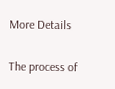More Details

The process of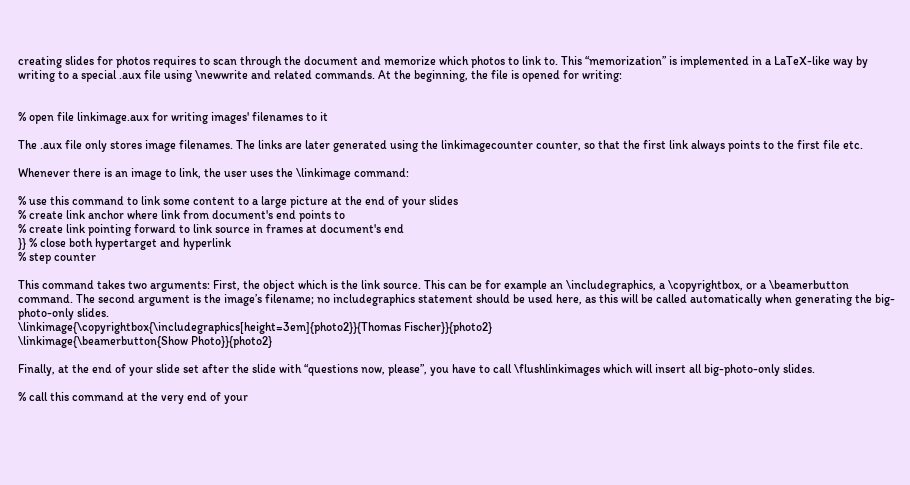creating slides for photos requires to scan through the document and memorize which photos to link to. This “memorization” is implemented in a LaTeX-like way by writing to a special .aux file using \newwrite and related commands. At the beginning, the file is opened for writing:


% open file linkimage.aux for writing images' filenames to it

The .aux file only stores image filenames. The links are later generated using the linkimagecounter counter, so that the first link always points to the first file etc.

Whenever there is an image to link, the user uses the \linkimage command:

% use this command to link some content to a large picture at the end of your slides
% create link anchor where link from document's end points to
% create link pointing forward to link source in frames at document's end
}} % close both hypertarget and hyperlink
% step counter

This command takes two arguments: First, the object which is the link source. This can be for example an \includegraphics, a \copyrightbox, or a \beamerbutton command. The second argument is the image’s filename; no includegraphics statement should be used here, as this will be called automatically when generating the big-photo-only slides.
\linkimage{\copyrightbox{\includegraphics[height=3em]{photo2}}{Thomas Fischer}}{photo2}
\linkimage{\beamerbutton{Show Photo}}{photo2}

Finally, at the end of your slide set after the slide with “questions now, please”, you have to call \flushlinkimages which will insert all big-photo-only slides.

% call this command at the very end of your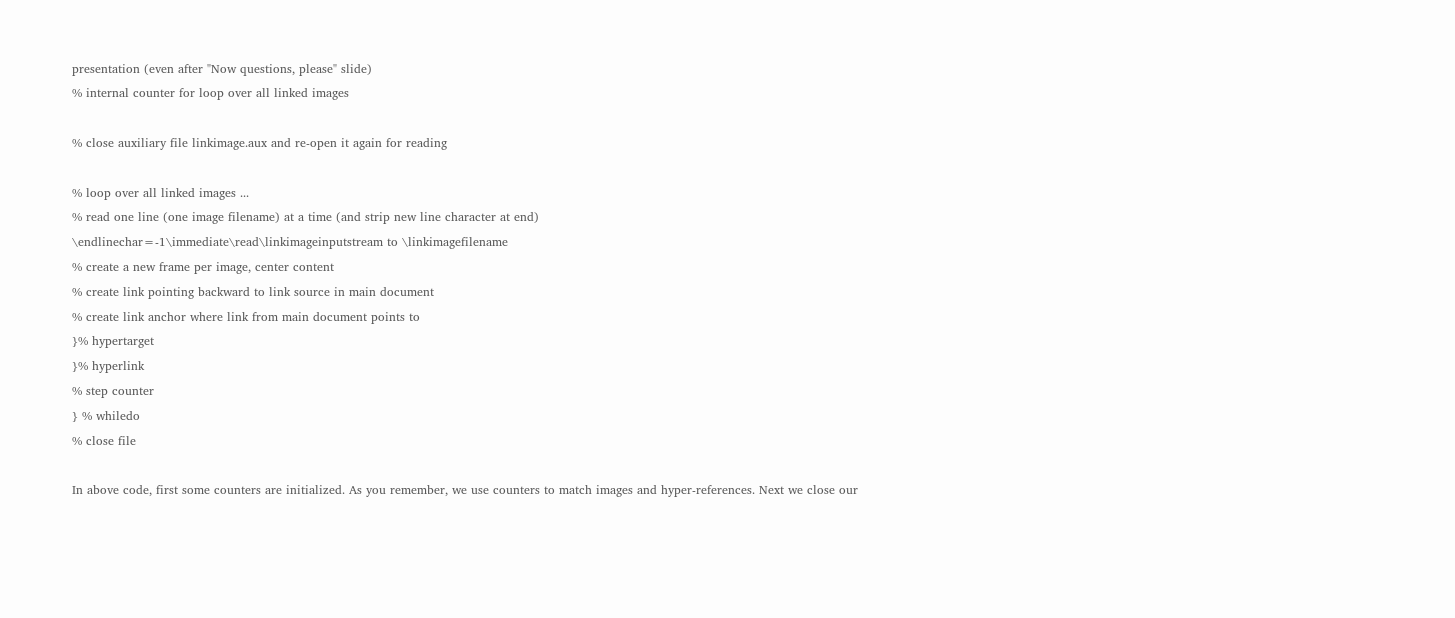presentation (even after "Now questions, please" slide)
% internal counter for loop over all linked images

% close auxiliary file linkimage.aux and re-open it again for reading

% loop over all linked images ...
% read one line (one image filename) at a time (and strip new line character at end)
\endlinechar=-1\immediate\read\linkimageinputstream to \linkimagefilename
% create a new frame per image, center content
% create link pointing backward to link source in main document
% create link anchor where link from main document points to
}% hypertarget
}% hyperlink
% step counter
} % whiledo
% close file

In above code, first some counters are initialized. As you remember, we use counters to match images and hyper-references. Next we close our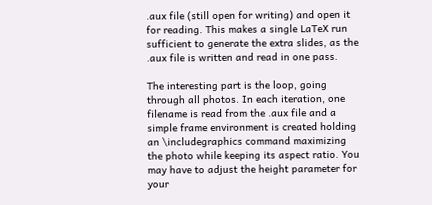.aux file (still open for writing) and open it for reading. This makes a single LaTeX run sufficient to generate the extra slides, as the .aux file is written and read in one pass.

The interesting part is the loop, going through all photos. In each iteration, one filename is read from the .aux file and a simple frame environment is created holding an \includegraphics command maximizing the photo while keeping its aspect ratio. You may have to adjust the height parameter for your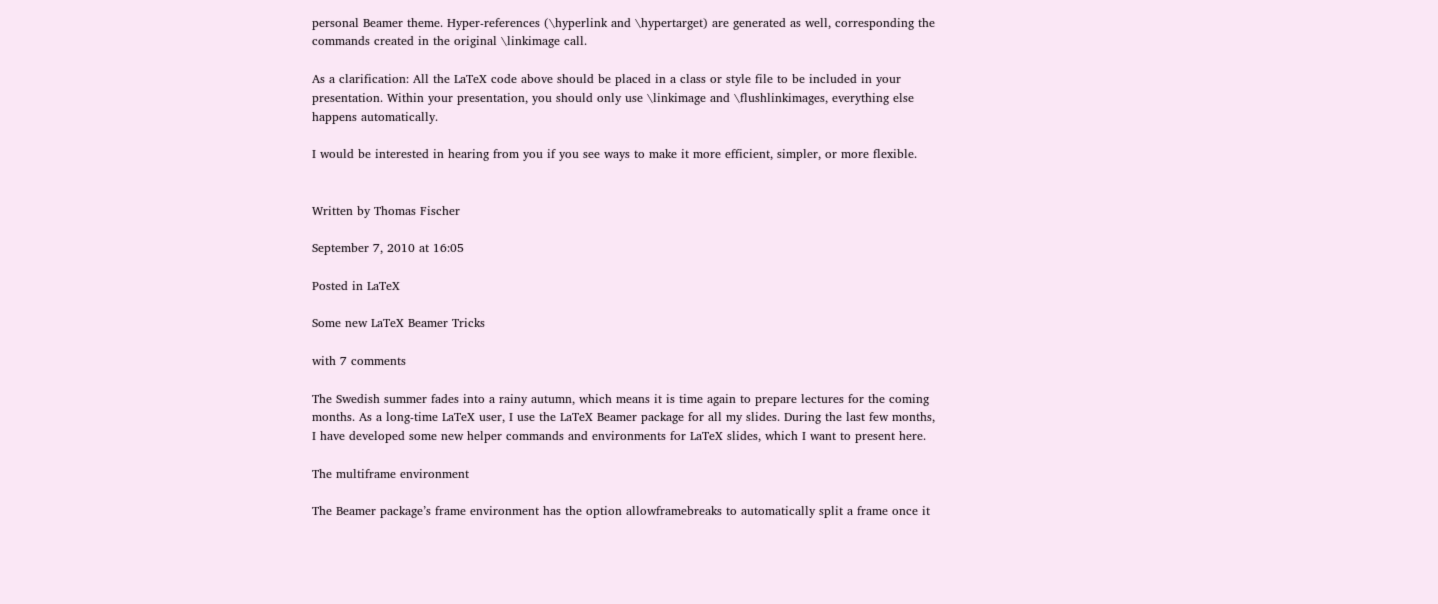personal Beamer theme. Hyper-references (\hyperlink and \hypertarget) are generated as well, corresponding the commands created in the original \linkimage call.

As a clarification: All the LaTeX code above should be placed in a class or style file to be included in your presentation. Within your presentation, you should only use \linkimage and \flushlinkimages, everything else happens automatically.

I would be interested in hearing from you if you see ways to make it more efficient, simpler, or more flexible.


Written by Thomas Fischer

September 7, 2010 at 16:05

Posted in LaTeX

Some new LaTeX Beamer Tricks

with 7 comments

The Swedish summer fades into a rainy autumn, which means it is time again to prepare lectures for the coming months. As a long-time LaTeX user, I use the LaTeX Beamer package for all my slides. During the last few months, I have developed some new helper commands and environments for LaTeX slides, which I want to present here.

The multiframe environment

The Beamer package’s frame environment has the option allowframebreaks to automatically split a frame once it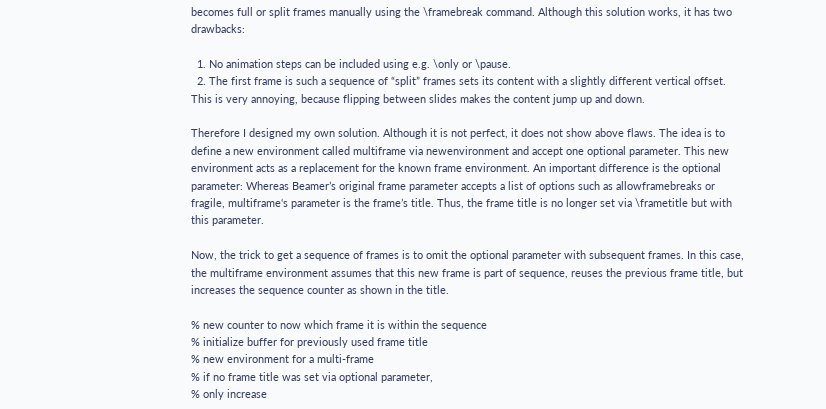becomes full or split frames manually using the \framebreak command. Although this solution works, it has two drawbacks:

  1. No animation steps can be included using e.g. \only or \pause.
  2. The first frame is such a sequence of “split” frames sets its content with a slightly different vertical offset. This is very annoying, because flipping between slides makes the content jump up and down.

Therefore I designed my own solution. Although it is not perfect, it does not show above flaws. The idea is to define a new environment called multiframe via newenvironment and accept one optional parameter. This new environment acts as a replacement for the known frame environment. An important difference is the optional parameter: Whereas Beamer’s original frame parameter accepts a list of options such as allowframebreaks or fragile, multiframe‘s parameter is the frame’s title. Thus, the frame title is no longer set via \frametitle but with this parameter.

Now, the trick to get a sequence of frames is to omit the optional parameter with subsequent frames. In this case, the multiframe environment assumes that this new frame is part of sequence, reuses the previous frame title, but increases the sequence counter as shown in the title.

% new counter to now which frame it is within the sequence
% initialize buffer for previously used frame title
% new environment for a multi-frame
% if no frame title was set via optional parameter,
% only increase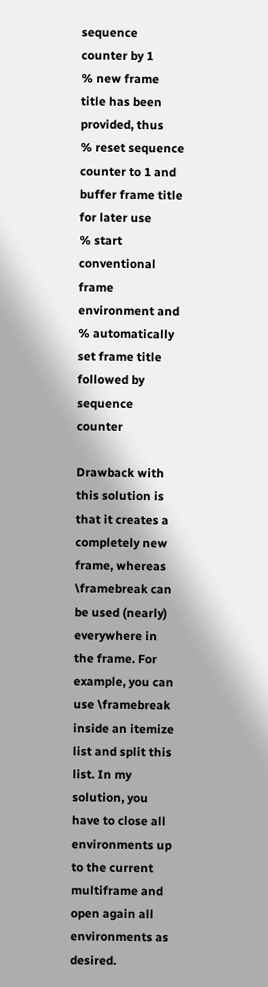sequence counter by 1
% new frame title has been provided, thus
% reset sequence counter to 1 and buffer frame title for later use
% start conventional frame environment and
% automatically set frame title followed by sequence counter

Drawback with this solution is that it creates a completely new frame, whereas \framebreak can be used (nearly) everywhere in the frame. For example, you can use \framebreak inside an itemize list and split this list. In my solution, you have to close all environments up to the current multiframe and open again all environments as desired.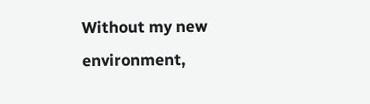Without my new environment,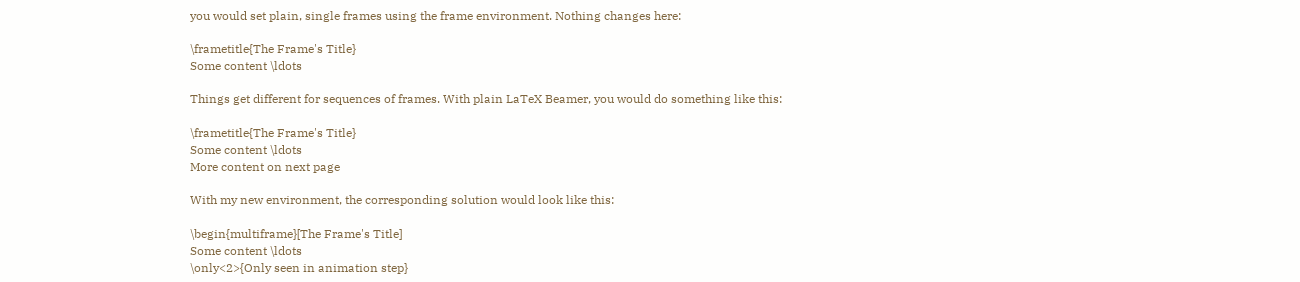you would set plain, single frames using the frame environment. Nothing changes here:

\frametitle{The Frame's Title}
Some content \ldots

Things get different for sequences of frames. With plain LaTeX Beamer, you would do something like this:

\frametitle{The Frame's Title}
Some content \ldots
More content on next page

With my new environment, the corresponding solution would look like this:

\begin{multiframe}[The Frame's Title]
Some content \ldots
\only<2>{Only seen in animation step}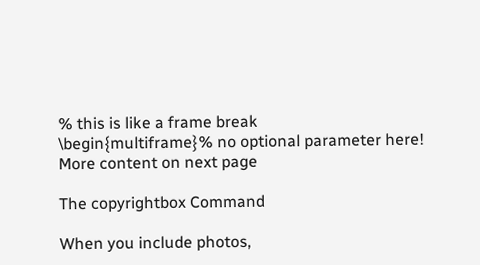% this is like a frame break
\begin{multiframe}% no optional parameter here!
More content on next page

The copyrightbox Command

When you include photos,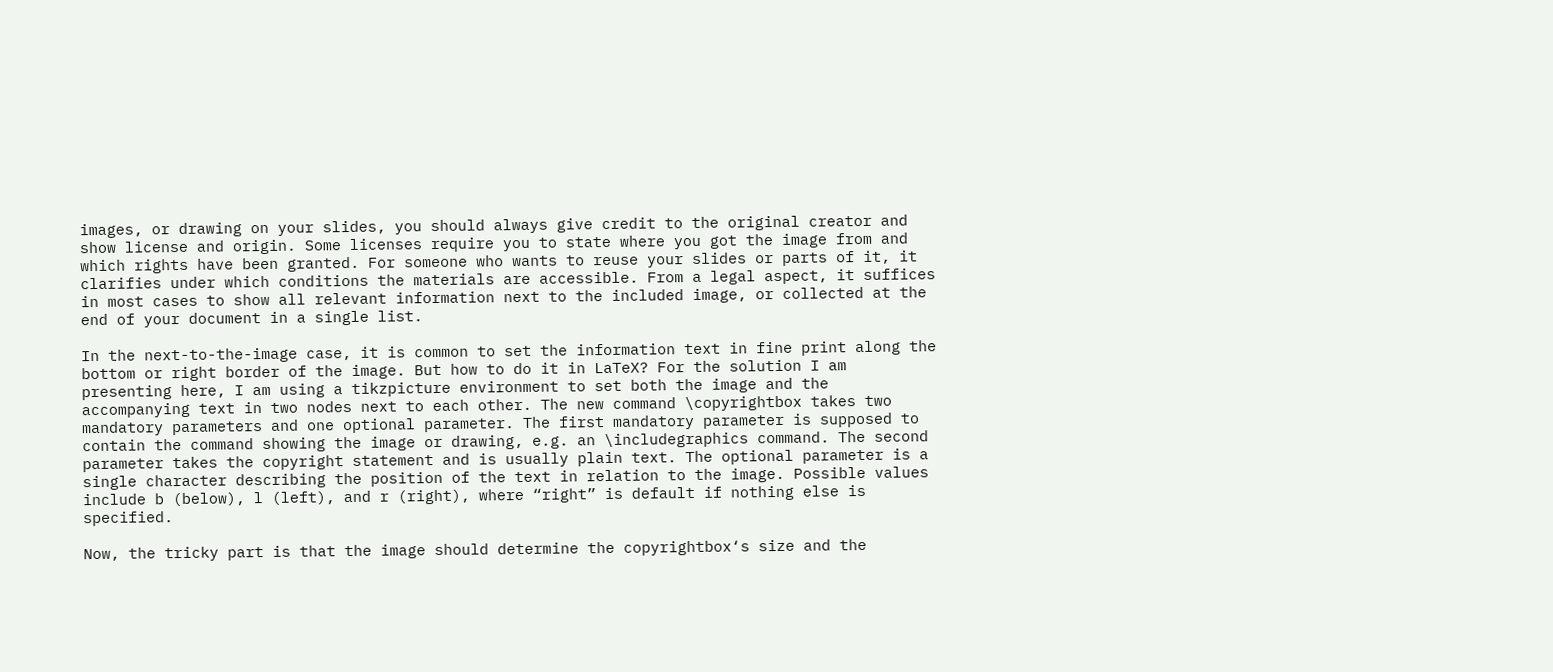images, or drawing on your slides, you should always give credit to the original creator and show license and origin. Some licenses require you to state where you got the image from and which rights have been granted. For someone who wants to reuse your slides or parts of it, it clarifies under which conditions the materials are accessible. From a legal aspect, it suffices in most cases to show all relevant information next to the included image, or collected at the end of your document in a single list.

In the next-to-the-image case, it is common to set the information text in fine print along the bottom or right border of the image. But how to do it in LaTeX? For the solution I am presenting here, I am using a tikzpicture environment to set both the image and the accompanying text in two nodes next to each other. The new command \copyrightbox takes two mandatory parameters and one optional parameter. The first mandatory parameter is supposed to contain the command showing the image or drawing, e.g. an \includegraphics command. The second parameter takes the copyright statement and is usually plain text. The optional parameter is a single character describing the position of the text in relation to the image. Possible values include b (below), l (left), and r (right), where “right” is default if nothing else is specified.

Now, the tricky part is that the image should determine the copyrightbox‘s size and the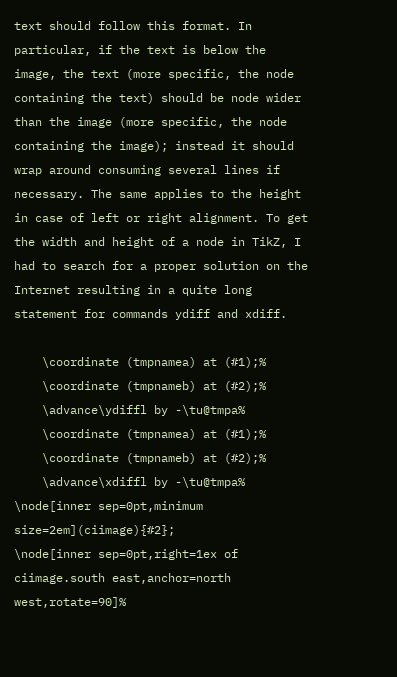text should follow this format. In particular, if the text is below the image, the text (more specific, the node containing the text) should be node wider than the image (more specific, the node containing the image); instead it should wrap around consuming several lines if necessary. The same applies to the height in case of left or right alignment. To get the width and height of a node in TikZ, I had to search for a proper solution on the Internet resulting in a quite long statement for commands ydiff and xdiff.

    \coordinate (tmpnamea) at (#1);%
    \coordinate (tmpnameb) at (#2);%
    \advance\ydiffl by -\tu@tmpa%
    \coordinate (tmpnamea) at (#1);%
    \coordinate (tmpnameb) at (#2);%
    \advance\xdiffl by -\tu@tmpa%
\node[inner sep=0pt,minimum size=2em](ciimage){#2};
\node[inner sep=0pt,right=1ex of ciimage.south east,anchor=north west,rotate=90]%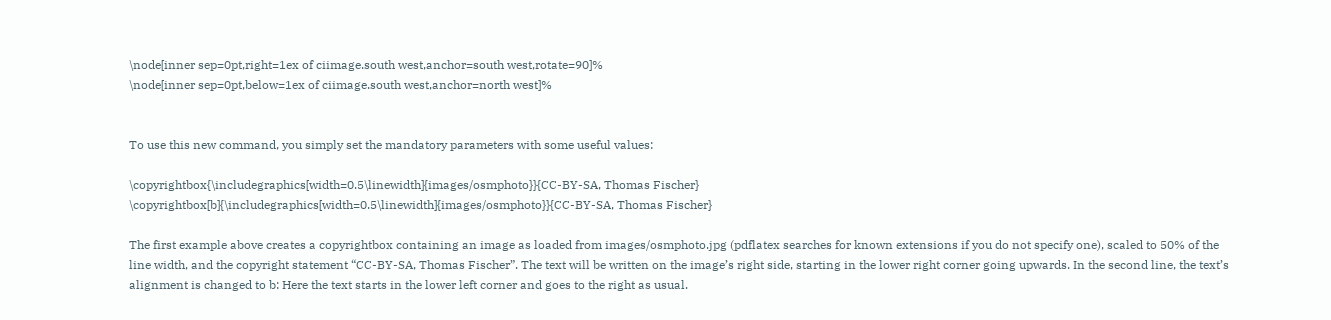\node[inner sep=0pt,right=1ex of ciimage.south west,anchor=south west,rotate=90]%
\node[inner sep=0pt,below=1ex of ciimage.south west,anchor=north west]%


To use this new command, you simply set the mandatory parameters with some useful values:

\copyrightbox{\includegraphics[width=0.5\linewidth]{images/osmphoto}}{CC-BY-SA, Thomas Fischer}
\copyrightbox[b]{\includegraphics[width=0.5\linewidth]{images/osmphoto}}{CC-BY-SA, Thomas Fischer}

The first example above creates a copyrightbox containing an image as loaded from images/osmphoto.jpg (pdflatex searches for known extensions if you do not specify one), scaled to 50% of the line width, and the copyright statement “CC-BY-SA, Thomas Fischer”. The text will be written on the image’s right side, starting in the lower right corner going upwards. In the second line, the text’s alignment is changed to b: Here the text starts in the lower left corner and goes to the right as usual.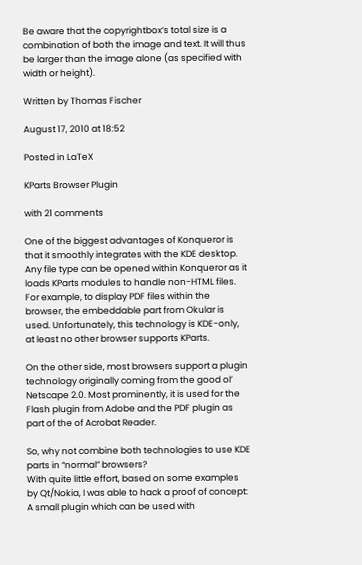Be aware that the copyrightbox‘s total size is a combination of both the image and text. It will thus be larger than the image alone (as specified with width or height).

Written by Thomas Fischer

August 17, 2010 at 18:52

Posted in LaTeX

KParts Browser Plugin

with 21 comments

One of the biggest advantages of Konqueror is that it smoothly integrates with the KDE desktop. Any file type can be opened within Konqueror as it loads KParts modules to handle non-HTML files. For example, to display PDF files within the browser, the embeddable part from Okular is used. Unfortunately, this technology is KDE-only, at least no other browser supports KParts.

On the other side, most browsers support a plugin technology originally coming from the good ol’ Netscape 2.0. Most prominently, it is used for the Flash plugin from Adobe and the PDF plugin as part of the of Acrobat Reader.

So, why not combine both technologies to use KDE parts in “normal” browsers?
With quite little effort, based on some examples by Qt/Nokia, I was able to hack a proof of concept: A small plugin which can be used with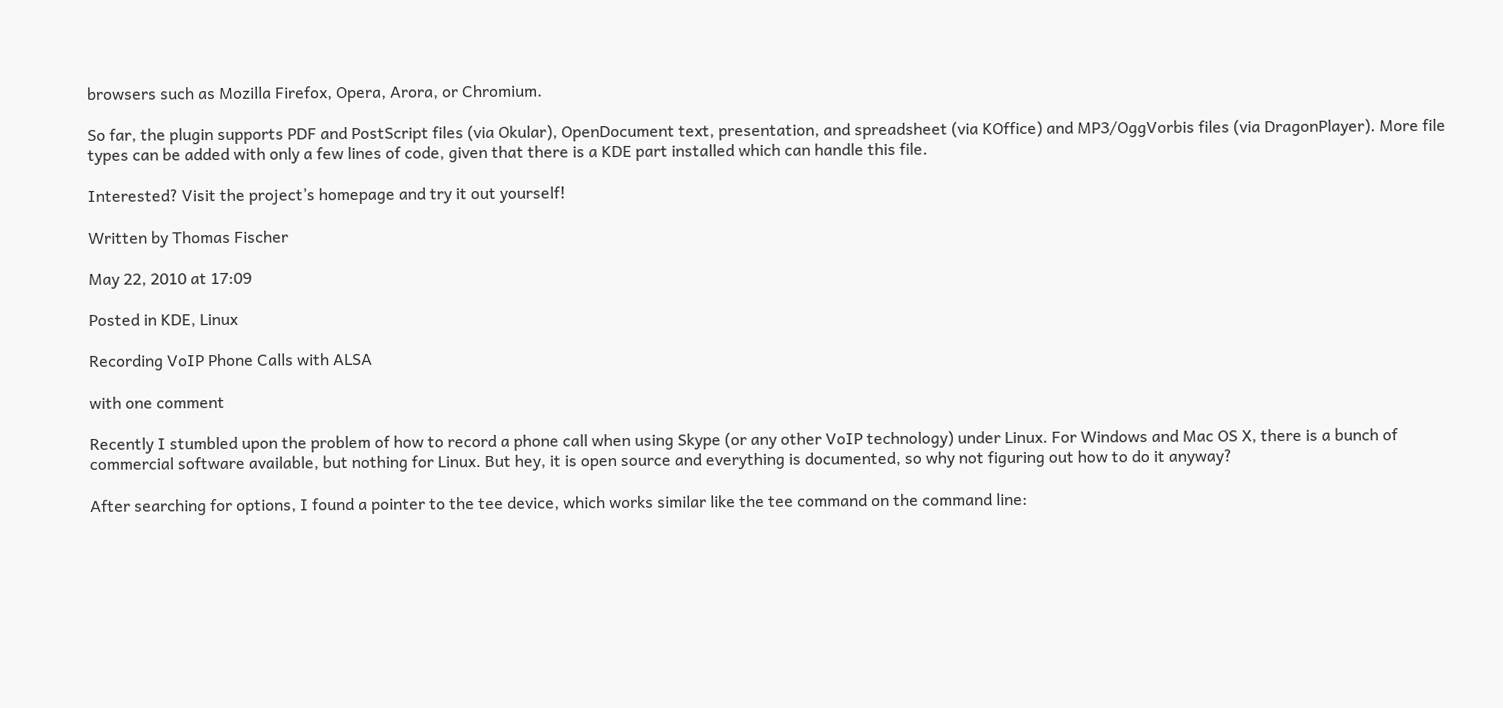browsers such as Mozilla Firefox, Opera, Arora, or Chromium.

So far, the plugin supports PDF and PostScript files (via Okular), OpenDocument text, presentation, and spreadsheet (via KOffice) and MP3/OggVorbis files (via DragonPlayer). More file types can be added with only a few lines of code, given that there is a KDE part installed which can handle this file.

Interested? Visit the project’s homepage and try it out yourself!

Written by Thomas Fischer

May 22, 2010 at 17:09

Posted in KDE, Linux

Recording VoIP Phone Calls with ALSA

with one comment

Recently I stumbled upon the problem of how to record a phone call when using Skype (or any other VoIP technology) under Linux. For Windows and Mac OS X, there is a bunch of commercial software available, but nothing for Linux. But hey, it is open source and everything is documented, so why not figuring out how to do it anyway?

After searching for options, I found a pointer to the tee device, which works similar like the tee command on the command line: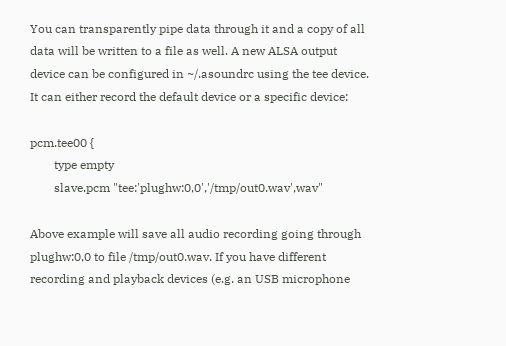You can transparently pipe data through it and a copy of all data will be written to a file as well. A new ALSA output device can be configured in ~/.asoundrc using the tee device. It can either record the default device or a specific device:

pcm.tee00 {
        type empty
        slave.pcm "tee:'plughw:0,0','/tmp/out0.wav',wav"

Above example will save all audio recording going through plughw:0,0 to file /tmp/out0.wav. If you have different recording and playback devices (e.g. an USB microphone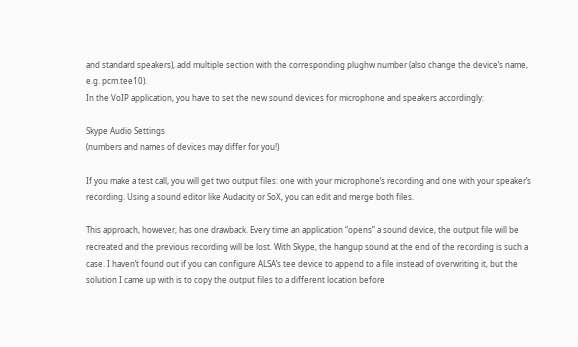and standard speakers), add multiple section with the corresponding plughw number (also change the device’s name, e.g. pcm.tee10).
In the VoIP application, you have to set the new sound devices for microphone and speakers accordingly:

Skype Audio Settings
(numbers and names of devices may differ for you!)

If you make a test call, you will get two output files: one with your microphone’s recording and one with your speaker’s recording. Using a sound editor like Audacity or SoX, you can edit and merge both files.

This approach, however, has one drawback. Every time an application “opens” a sound device, the output file will be recreated and the previous recording will be lost. With Skype, the hangup sound at the end of the recording is such a case. I haven’t found out if you can configure ALSA’s tee device to append to a file instead of overwriting it, but the solution I came up with is to copy the output files to a different location before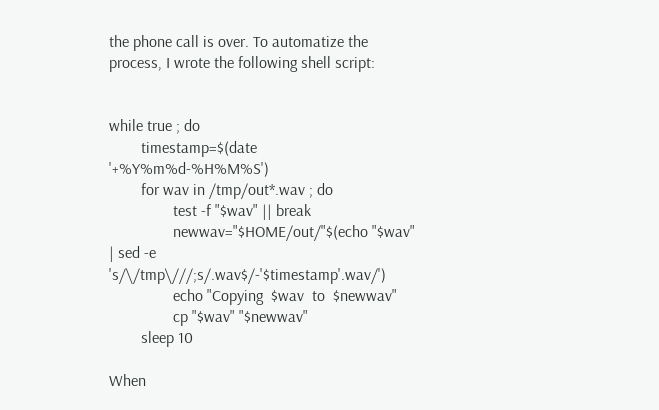the phone call is over. To automatize the process, I wrote the following shell script:


while true ; do
        timestamp=$(date '+%Y%m%d-%H%M%S')
        for wav in /tmp/out*.wav ; do
                test -f "$wav" || break
                newwav="$HOME/out/"$(echo "$wav" | sed -e 's/\/tmp\///;s/.wav$/-'$timestamp'.wav/')
                echo "Copying  $wav  to  $newwav"
                cp "$wav" "$newwav"
        sleep 10

When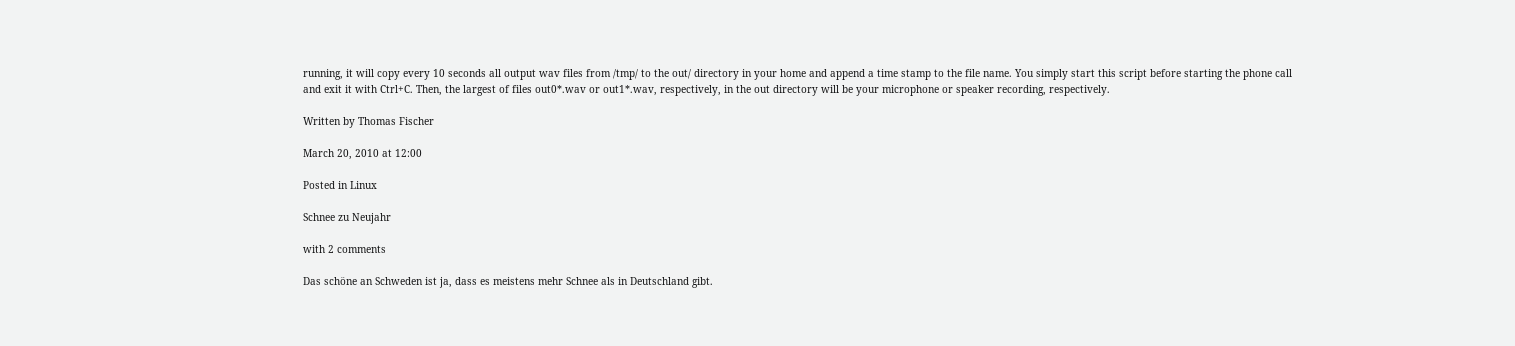running, it will copy every 10 seconds all output wav files from /tmp/ to the out/ directory in your home and append a time stamp to the file name. You simply start this script before starting the phone call and exit it with Ctrl+C. Then, the largest of files out0*.wav or out1*.wav, respectively, in the out directory will be your microphone or speaker recording, respectively.

Written by Thomas Fischer

March 20, 2010 at 12:00

Posted in Linux

Schnee zu Neujahr

with 2 comments

Das schöne an Schweden ist ja, dass es meistens mehr Schnee als in Deutschland gibt.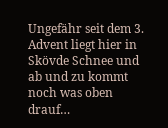Ungefähr seit dem 3. Advent liegt hier in Skövde Schnee und ab und zu kommt noch was oben drauf…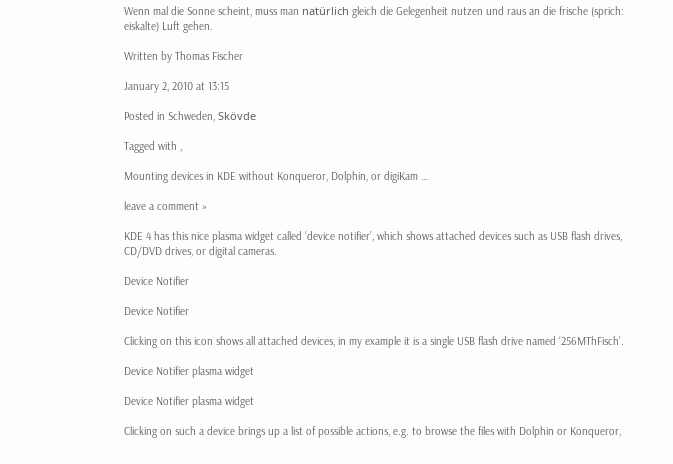Wenn mal die Sonne scheint, muss man natürlich gleich die Gelegenheit nutzen und raus an die frische (sprich: eiskalte) Luft gehen.

Written by Thomas Fischer

January 2, 2010 at 13:15

Posted in Schweden, Skövde

Tagged with ,

Mounting devices in KDE without Konqueror, Dolphin, or digiKam …

leave a comment »

KDE 4 has this nice plasma widget called ‘device notifier’, which shows attached devices such as USB flash drives, CD/DVD drives, or digital cameras.

Device Notifier

Device Notifier

Clicking on this icon shows all attached devices, in my example it is a single USB flash drive named ‘256MThFisch’.

Device Notifier plasma widget

Device Notifier plasma widget

Clicking on such a device brings up a list of possible actions, e.g. to browse the files with Dolphin or Konqueror,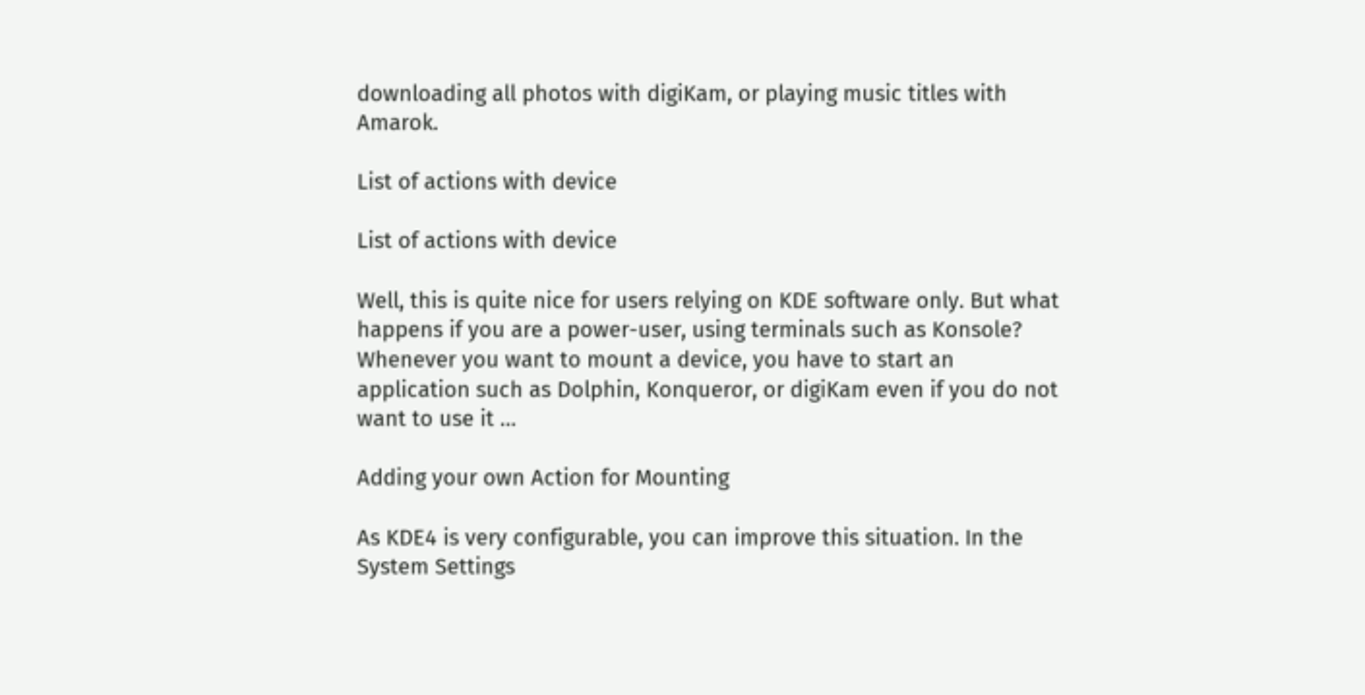downloading all photos with digiKam, or playing music titles with Amarok.

List of actions with device

List of actions with device

Well, this is quite nice for users relying on KDE software only. But what happens if you are a power-user, using terminals such as Konsole? Whenever you want to mount a device, you have to start an application such as Dolphin, Konqueror, or digiKam even if you do not want to use it …

Adding your own Action for Mounting

As KDE4 is very configurable, you can improve this situation. In the System Settings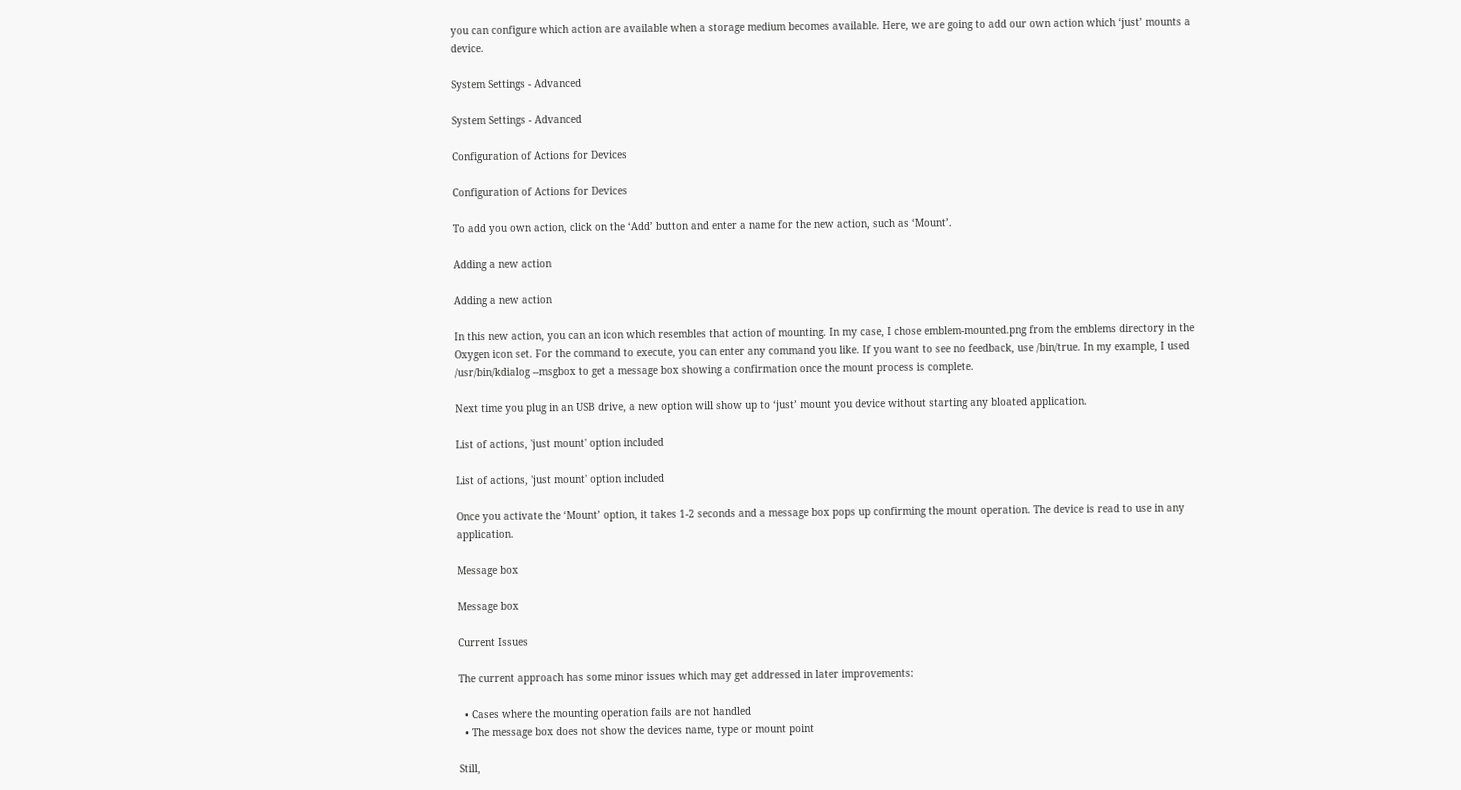you can configure which action are available when a storage medium becomes available. Here, we are going to add our own action which ‘just’ mounts a device.

System Settings - Advanced

System Settings - Advanced

Configuration of Actions for Devices

Configuration of Actions for Devices

To add you own action, click on the ‘Add’ button and enter a name for the new action, such as ‘Mount’.

Adding a new action

Adding a new action

In this new action, you can an icon which resembles that action of mounting. In my case, I chose emblem-mounted.png from the emblems directory in the Oxygen icon set. For the command to execute, you can enter any command you like. If you want to see no feedback, use /bin/true. In my example, I used /usr/bin/kdialog --msgbox to get a message box showing a confirmation once the mount process is complete.

Next time you plug in an USB drive, a new option will show up to ‘just’ mount you device without starting any bloated application.

List of actions, 'just mount' option included

List of actions, 'just mount' option included

Once you activate the ‘Mount’ option, it takes 1-2 seconds and a message box pops up confirming the mount operation. The device is read to use in any application.

Message box

Message box

Current Issues

The current approach has some minor issues which may get addressed in later improvements:

  • Cases where the mounting operation fails are not handled
  • The message box does not show the devices name, type or mount point

Still,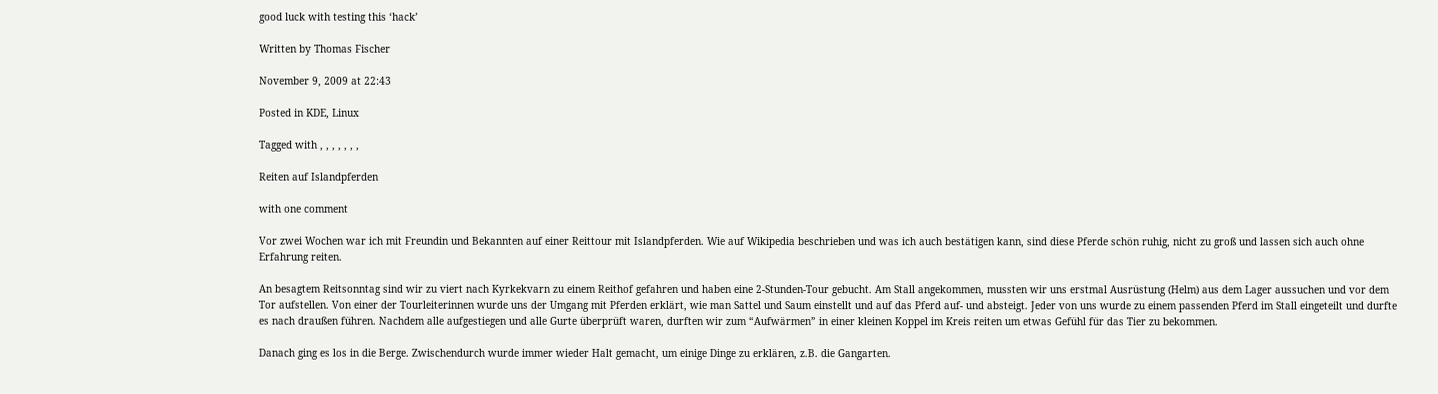good luck with testing this ‘hack’

Written by Thomas Fischer

November 9, 2009 at 22:43

Posted in KDE, Linux

Tagged with , , , , , , ,

Reiten auf Islandpferden

with one comment

Vor zwei Wochen war ich mit Freundin und Bekannten auf einer Reittour mit Islandpferden. Wie auf Wikipedia beschrieben und was ich auch bestätigen kann, sind diese Pferde schön ruhig, nicht zu groß und lassen sich auch ohne Erfahrung reiten.

An besagtem Reitsonntag sind wir zu viert nach Kyrkekvarn zu einem Reithof gefahren und haben eine 2-Stunden-Tour gebucht. Am Stall angekommen, mussten wir uns erstmal Ausrüstung (Helm) aus dem Lager aussuchen und vor dem Tor aufstellen. Von einer der Tourleiterinnen wurde uns der Umgang mit Pferden erklärt, wie man Sattel und Saum einstellt und auf das Pferd auf- und absteigt. Jeder von uns wurde zu einem passenden Pferd im Stall eingeteilt und durfte es nach draußen führen. Nachdem alle aufgestiegen und alle Gurte überprüft waren, durften wir zum “Aufwärmen” in einer kleinen Koppel im Kreis reiten um etwas Gefühl für das Tier zu bekommen.

Danach ging es los in die Berge. Zwischendurch wurde immer wieder Halt gemacht, um einige Dinge zu erklären, z.B. die Gangarten.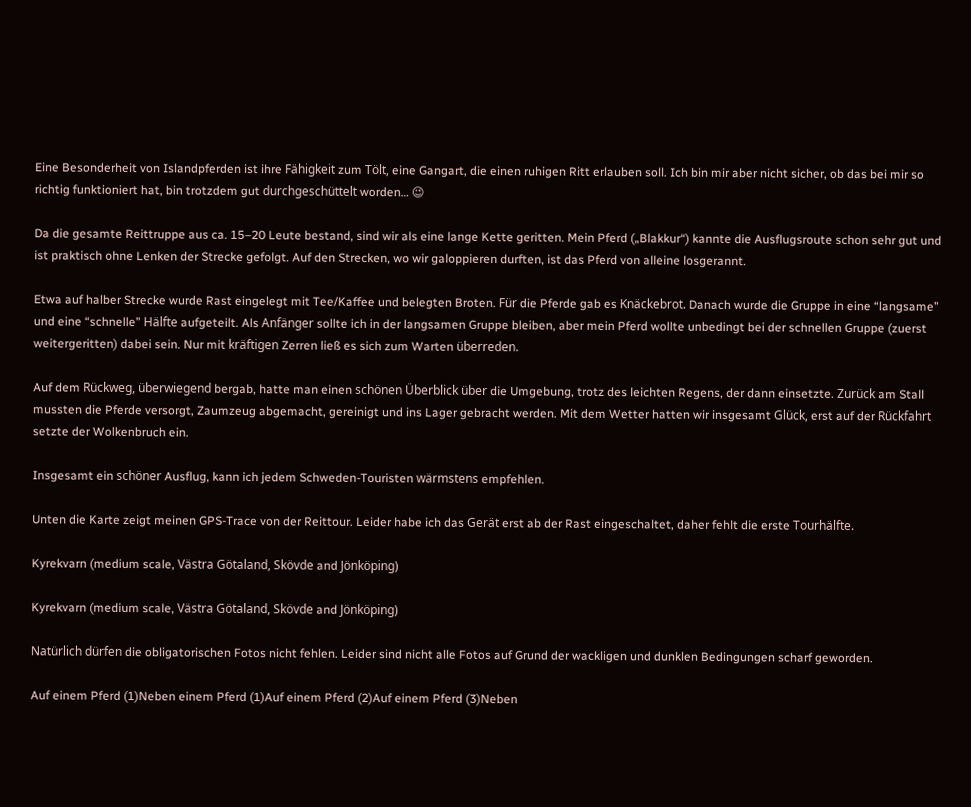Eine Besonderheit von Islandpferden ist ihre Fähigkeit zum Tölt, eine Gangart, die einen ruhigen Ritt erlauben soll. Ich bin mir aber nicht sicher, ob das bei mir so richtig funktioniert hat, bin trotzdem gut durchgeschüttelt worden… 😉

Da die gesamte Reittruppe aus ca. 15–20 Leute bestand, sind wir als eine lange Kette geritten. Mein Pferd („Blakkur“) kannte die Ausflugsroute schon sehr gut und ist praktisch ohne Lenken der Strecke gefolgt. Auf den Strecken, wo wir galoppieren durften, ist das Pferd von alleine losgerannt.

Etwa auf halber Strecke wurde Rast eingelegt mit Tee/Kaffee und belegten Broten. Für die Pferde gab es Knäckebrot. Danach wurde die Gruppe in eine “langsame” und eine “schnelle” Hälfte aufgeteilt. Als Anfänger sollte ich in der langsamen Gruppe bleiben, aber mein Pferd wollte unbedingt bei der schnellen Gruppe (zuerst weitergeritten) dabei sein. Nur mit kräftigen Zerren ließ es sich zum Warten überreden.

Auf dem Rückweg, überwiegend bergab, hatte man einen schönen Überblick über die Umgebung, trotz des leichten Regens, der dann einsetzte. Zurück am Stall mussten die Pferde versorgt, Zaumzeug abgemacht, gereinigt und ins Lager gebracht werden. Mit dem Wetter hatten wir insgesamt Glück, erst auf der Rückfahrt setzte der Wolkenbruch ein.

Insgesamt ein schöner Ausflug, kann ich jedem Schweden-Touristen wärmstens empfehlen.

Unten die Karte zeigt meinen GPS-Trace von der Reittour. Leider habe ich das Gerät erst ab der Rast eingeschaltet, daher fehlt die erste Tourhälfte.

Kyrekvarn (medium scale, Västra Götaland, Skövde and Jönköping)

Kyrekvarn (medium scale, Västra Götaland, Skövde and Jönköping)

Natürlich dürfen die obligatorischen Fotos nicht fehlen. Leider sind nicht alle Fotos auf Grund der wackligen und dunklen Bedingungen scharf geworden.

Auf einem Pferd (1)Neben einem Pferd (1)Auf einem Pferd (2)Auf einem Pferd (3)Neben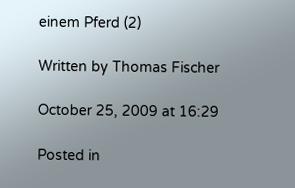einem Pferd (2)

Written by Thomas Fischer

October 25, 2009 at 16:29

Posted in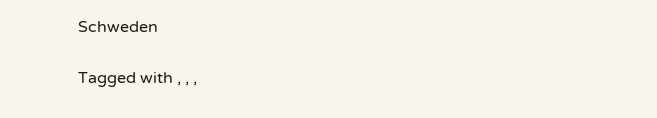Schweden

Tagged with , , ,